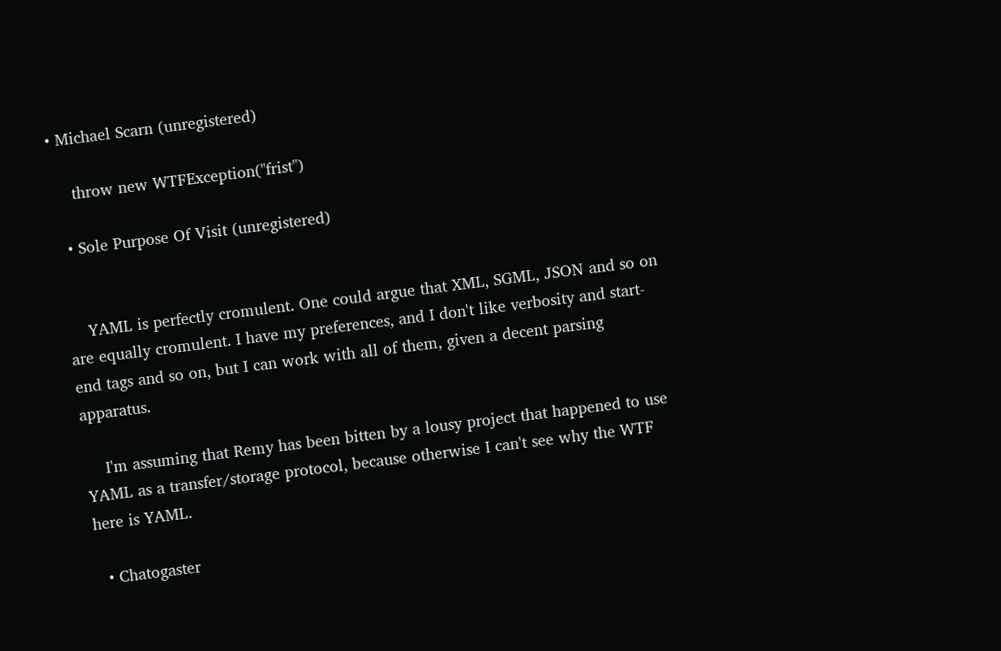• Michael Scarn (unregistered)

    throw new WTFException("frist")

  • Sole Purpose Of Visit (unregistered)


    YAML is perfectly cromulent. One could argue that XML, SGML, JSON and so on are equally cromulent. I have my preferences, and I don't like verbosity and start-end tags and so on, but I can work with all of them, given a decent parsing apparatus.

    I'm assuming that Remy has been bitten by a lousy project that happened to use YAML as a transfer/storage protocol, because otherwise I can't see why the WTF here is YAML.

  • Chatogaster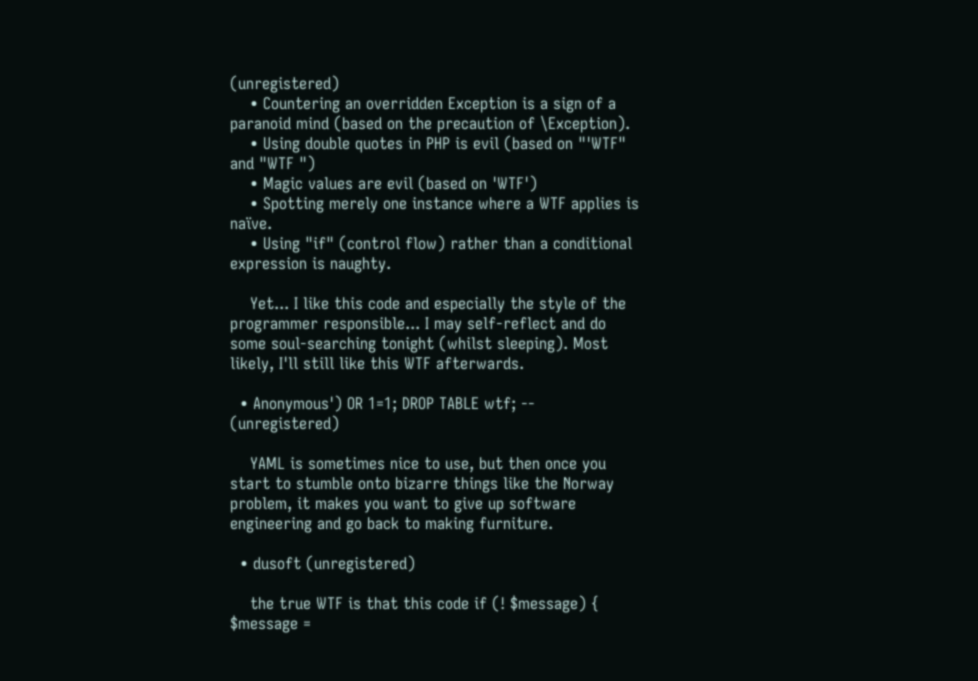(unregistered)
    • Countering an overridden Exception is a sign of a paranoid mind (based on the precaution of \Exception).
    • Using double quotes in PHP is evil (based on "'WTF" and "WTF ")
    • Magic values are evil (based on 'WTF')
    • Spotting merely one instance where a WTF applies is naïve.
    • Using "if" (control flow) rather than a conditional expression is naughty.

    Yet... I like this code and especially the style of the programmer responsible... I may self-reflect and do some soul-searching tonight (whilst sleeping). Most likely, I'll still like this WTF afterwards.

  • Anonymous') OR 1=1; DROP TABLE wtf; -- (unregistered)

    YAML is sometimes nice to use, but then once you start to stumble onto bizarre things like the Norway problem, it makes you want to give up software engineering and go back to making furniture.

  • dusoft (unregistered)

    the true WTF is that this code if (! $message) { $message =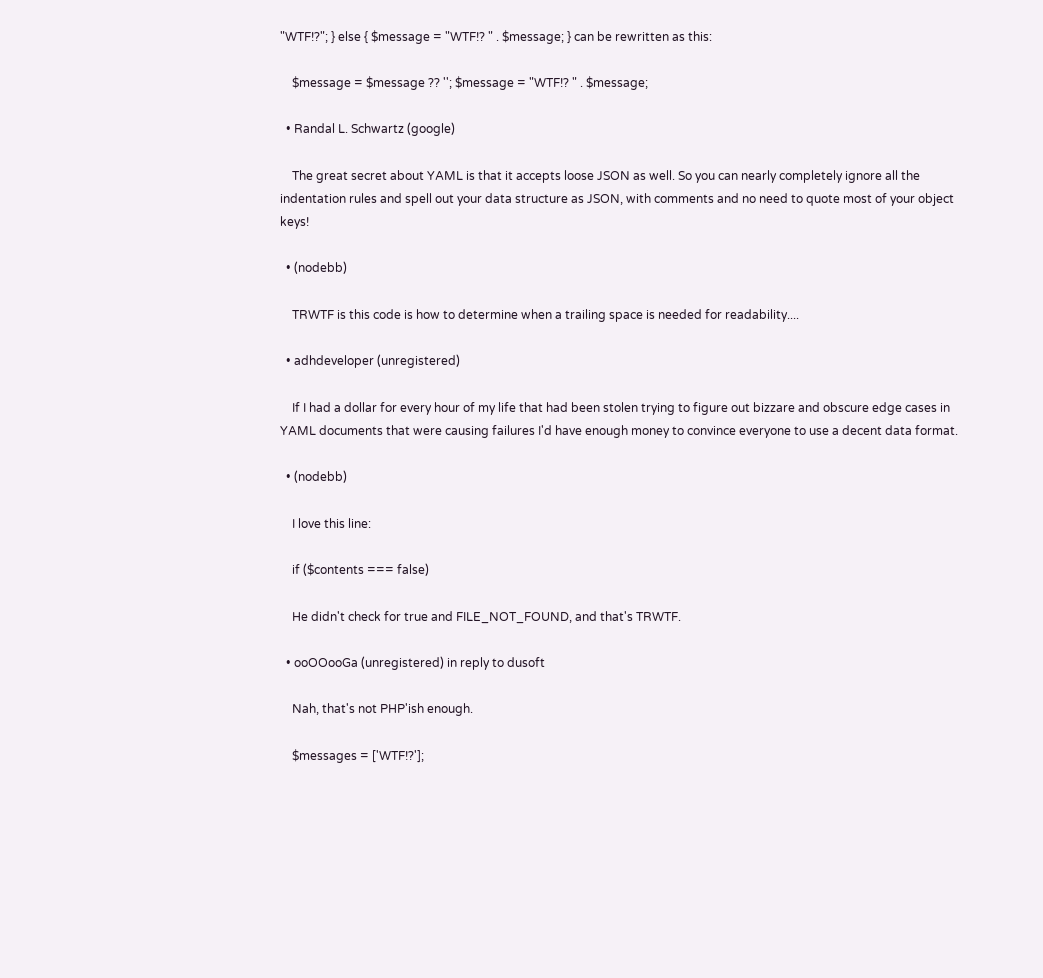"WTF!?"; } else { $message = "WTF!? " . $message; } can be rewritten as this:

    $message = $message ?? ''; $message = "WTF!? " . $message;

  • Randal L. Schwartz (google)

    The great secret about YAML is that it accepts loose JSON as well. So you can nearly completely ignore all the indentation rules and spell out your data structure as JSON, with comments and no need to quote most of your object keys!

  • (nodebb)

    TRWTF is this code is how to determine when a trailing space is needed for readability....

  • adhdeveloper (unregistered)

    If I had a dollar for every hour of my life that had been stolen trying to figure out bizzare and obscure edge cases in YAML documents that were causing failures I'd have enough money to convince everyone to use a decent data format.

  • (nodebb)

    I love this line:

    if ($contents === false)

    He didn't check for true and FILE_NOT_FOUND, and that's TRWTF.

  • ooOOooGa (unregistered) in reply to dusoft

    Nah, that's not PHP'ish enough.

    $messages = ['WTF!?'];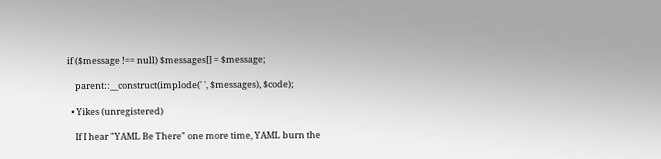if ($message !== null) $messages[] = $message;

    parent::__construct(implode(' ', $messages), $code);

  • Yikes (unregistered)

    If I hear "YAML Be There" one more time, YAML burn the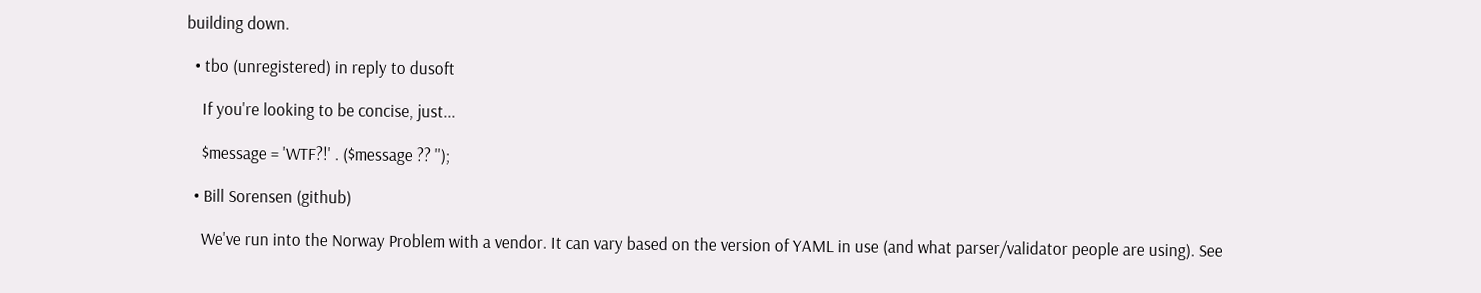building down.

  • tbo (unregistered) in reply to dusoft

    If you're looking to be concise, just...

    $message = 'WTF?!' . ($message ?? '');

  • Bill Sorensen (github)

    We've run into the Norway Problem with a vendor. It can vary based on the version of YAML in use (and what parser/validator people are using). See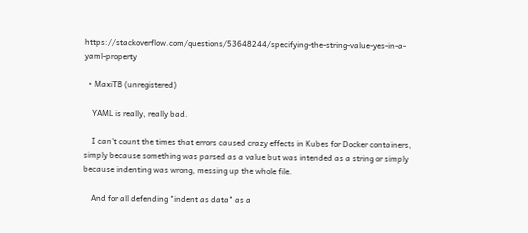https://stackoverflow.com/questions/53648244/specifying-the-string-value-yes-in-a-yaml-property

  • MaxiTB (unregistered)

    YAML is really, really bad.

    I can't count the times that errors caused crazy effects in Kubes for Docker containers, simply because something was parsed as a value but was intended as a string or simply because indenting was wrong, messing up the whole file.

    And for all defending "indent as data" as a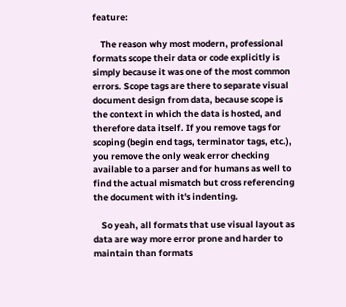feature:

    The reason why most modern, professional formats scope their data or code explicitly is simply because it was one of the most common errors. Scope tags are there to separate visual document design from data, because scope is the context in which the data is hosted, and therefore data itself. If you remove tags for scoping (begin end tags, terminator tags, etc.), you remove the only weak error checking available to a parser and for humans as well to find the actual mismatch but cross referencing the document with it's indenting.

    So yeah, all formats that use visual layout as data are way more error prone and harder to maintain than formats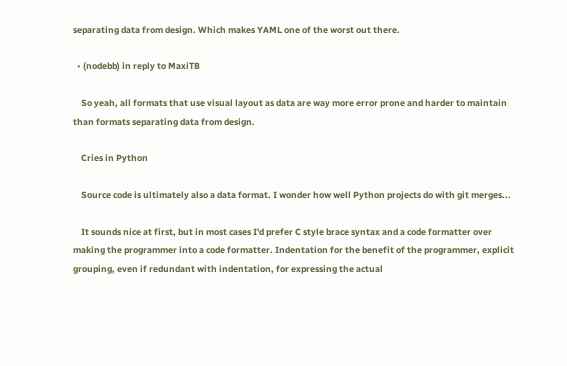separating data from design. Which makes YAML one of the worst out there.

  • (nodebb) in reply to MaxiTB

    So yeah, all formats that use visual layout as data are way more error prone and harder to maintain than formats separating data from design.

    Cries in Python

    Source code is ultimately also a data format. I wonder how well Python projects do with git merges...

    It sounds nice at first, but in most cases I'd prefer C style brace syntax and a code formatter over making the programmer into a code formatter. Indentation for the benefit of the programmer, explicit grouping, even if redundant with indentation, for expressing the actual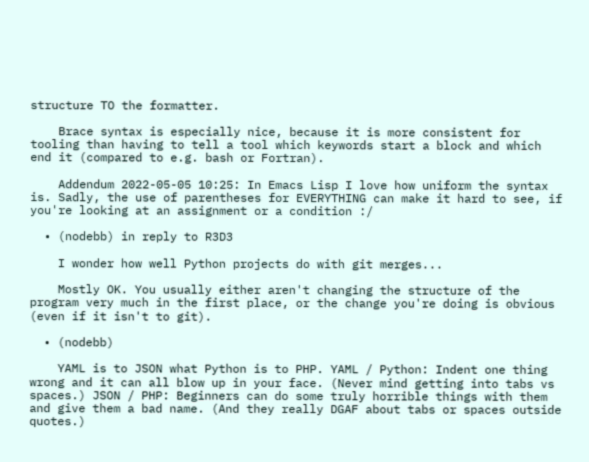structure TO the formatter.

    Brace syntax is especially nice, because it is more consistent for tooling than having to tell a tool which keywords start a block and which end it (compared to e.g. bash or Fortran).

    Addendum 2022-05-05 10:25: In Emacs Lisp I love how uniform the syntax is. Sadly, the use of parentheses for EVERYTHING can make it hard to see, if you're looking at an assignment or a condition :/

  • (nodebb) in reply to R3D3

    I wonder how well Python projects do with git merges...

    Mostly OK. You usually either aren't changing the structure of the program very much in the first place, or the change you're doing is obvious (even if it isn't to git).

  • (nodebb)

    YAML is to JSON what Python is to PHP. YAML / Python: Indent one thing wrong and it can all blow up in your face. (Never mind getting into tabs vs spaces.) JSON / PHP: Beginners can do some truly horrible things with them and give them a bad name. (And they really DGAF about tabs or spaces outside quotes.)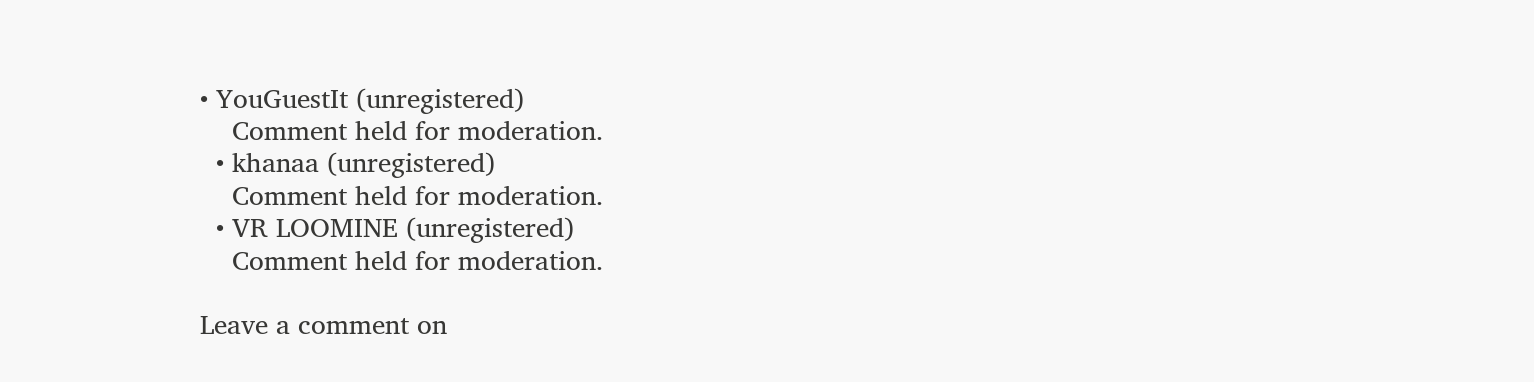• YouGuestIt (unregistered)
    Comment held for moderation.
  • khanaa (unregistered)
    Comment held for moderation.
  • VR LOOMINE (unregistered)
    Comment held for moderation.

Leave a comment on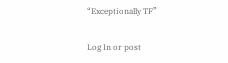“Exceptionally TF”

Log In or post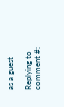as a guest

Replying to comment #: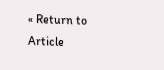« Return to Article